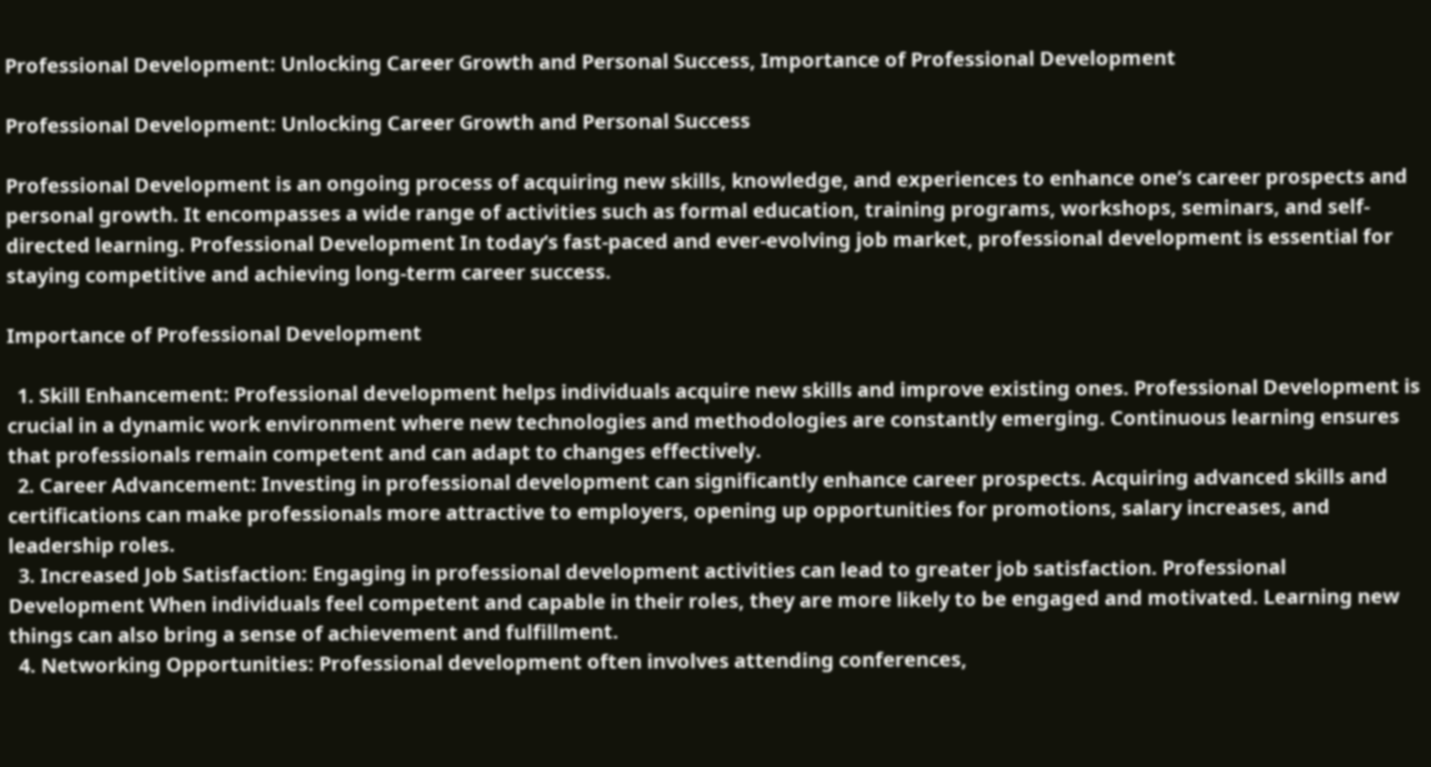Professional Development: Unlocking Career Growth and Personal Success, Importance of Professional Development

Professional Development: Unlocking Career Growth and Personal Success

Professional Development is an ongoing process of acquiring new skills, knowledge, and experiences to enhance one’s career prospects and personal growth. It encompasses a wide range of activities such as formal education, training programs, workshops, seminars, and self-directed learning. Professional Development In today’s fast-paced and ever-evolving job market, professional development is essential for staying competitive and achieving long-term career success.

Importance of Professional Development

  1. Skill Enhancement: Professional development helps individuals acquire new skills and improve existing ones. Professional Development is crucial in a dynamic work environment where new technologies and methodologies are constantly emerging. Continuous learning ensures that professionals remain competent and can adapt to changes effectively.
  2. Career Advancement: Investing in professional development can significantly enhance career prospects. Acquiring advanced skills and certifications can make professionals more attractive to employers, opening up opportunities for promotions, salary increases, and leadership roles.
  3. Increased Job Satisfaction: Engaging in professional development activities can lead to greater job satisfaction. Professional Development When individuals feel competent and capable in their roles, they are more likely to be engaged and motivated. Learning new things can also bring a sense of achievement and fulfillment.
  4. Networking Opportunities: Professional development often involves attending conferences,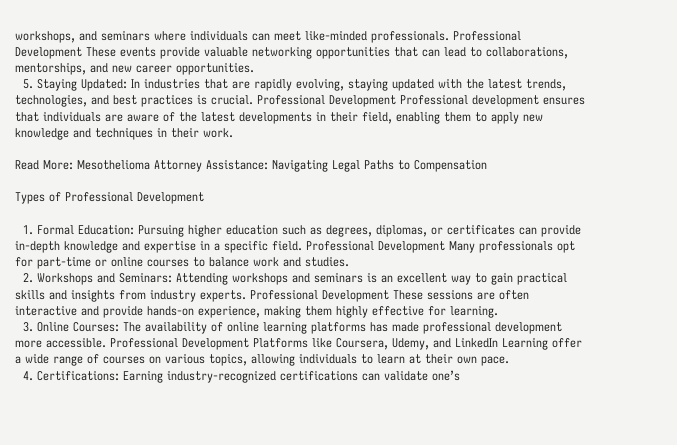workshops, and seminars where individuals can meet like-minded professionals. Professional Development These events provide valuable networking opportunities that can lead to collaborations, mentorships, and new career opportunities.
  5. Staying Updated: In industries that are rapidly evolving, staying updated with the latest trends, technologies, and best practices is crucial. Professional Development Professional development ensures that individuals are aware of the latest developments in their field, enabling them to apply new knowledge and techniques in their work.

Read More: Mesothelioma Attorney Assistance: Navigating Legal Paths to Compensation

Types of Professional Development

  1. Formal Education: Pursuing higher education such as degrees, diplomas, or certificates can provide in-depth knowledge and expertise in a specific field. Professional Development Many professionals opt for part-time or online courses to balance work and studies.
  2. Workshops and Seminars: Attending workshops and seminars is an excellent way to gain practical skills and insights from industry experts. Professional Development These sessions are often interactive and provide hands-on experience, making them highly effective for learning.
  3. Online Courses: The availability of online learning platforms has made professional development more accessible. Professional Development Platforms like Coursera, Udemy, and LinkedIn Learning offer a wide range of courses on various topics, allowing individuals to learn at their own pace.
  4. Certifications: Earning industry-recognized certifications can validate one’s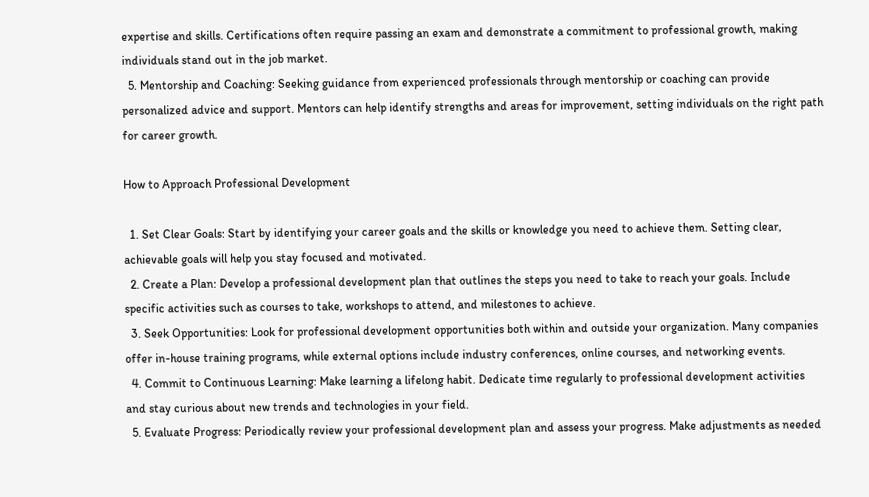expertise and skills. Certifications often require passing an exam and demonstrate a commitment to professional growth, making individuals stand out in the job market.
  5. Mentorship and Coaching: Seeking guidance from experienced professionals through mentorship or coaching can provide personalized advice and support. Mentors can help identify strengths and areas for improvement, setting individuals on the right path for career growth.

How to Approach Professional Development

  1. Set Clear Goals: Start by identifying your career goals and the skills or knowledge you need to achieve them. Setting clear, achievable goals will help you stay focused and motivated.
  2. Create a Plan: Develop a professional development plan that outlines the steps you need to take to reach your goals. Include specific activities such as courses to take, workshops to attend, and milestones to achieve.
  3. Seek Opportunities: Look for professional development opportunities both within and outside your organization. Many companies offer in-house training programs, while external options include industry conferences, online courses, and networking events.
  4. Commit to Continuous Learning: Make learning a lifelong habit. Dedicate time regularly to professional development activities and stay curious about new trends and technologies in your field.
  5. Evaluate Progress: Periodically review your professional development plan and assess your progress. Make adjustments as needed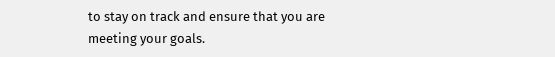to stay on track and ensure that you are meeting your goals.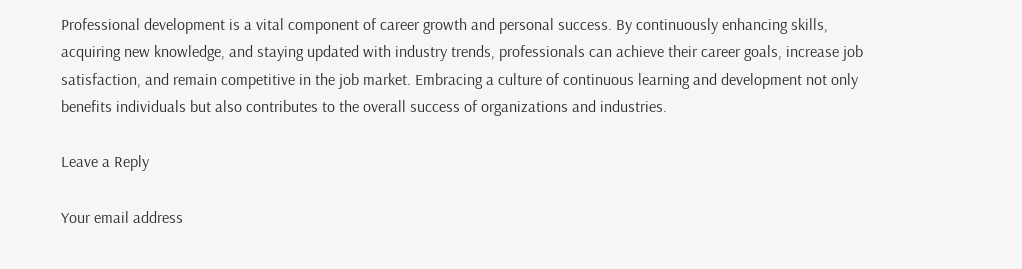Professional development is a vital component of career growth and personal success. By continuously enhancing skills, acquiring new knowledge, and staying updated with industry trends, professionals can achieve their career goals, increase job satisfaction, and remain competitive in the job market. Embracing a culture of continuous learning and development not only benefits individuals but also contributes to the overall success of organizations and industries.

Leave a Reply

Your email address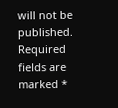will not be published. Required fields are marked *